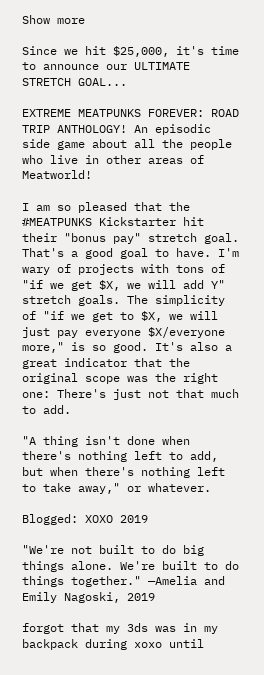Show more

Since we hit $25,000, it's time to announce our ULTIMATE STRETCH GOAL...

EXTREME MEATPUNKS FOREVER: ROAD TRIP ANTHOLOGY! An episodic side game about all the people who live in other areas of Meatworld!

I am so pleased that the #MEATPUNKS Kickstarter hit their "bonus pay" stretch goal. That's a good goal to have. I'm wary of projects with tons of "if we get $X, we will add Y" stretch goals. The simplicity of "if we get to $X, we will just pay everyone $X/everyone more," is so good. It's also a great indicator that the original scope was the right one: There's just not that much to add.

"A thing isn't done when there's nothing left to add, but when there's nothing left to take away," or whatever.

Blogged: XOXO 2019

"We're not built to do big things alone. We're built to do things together." —Amelia and Emily Nagoski, 2019

forgot that my 3ds was in my backpack during xoxo until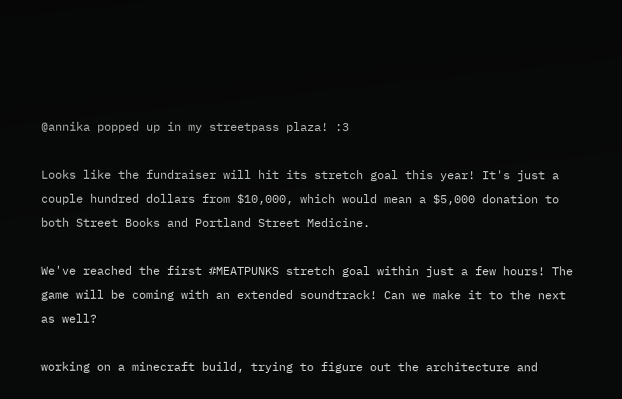@annika popped up in my streetpass plaza! :3

Looks like the fundraiser will hit its stretch goal this year! It's just a couple hundred dollars from $10,000, which would mean a $5,000 donation to both Street Books and Portland Street Medicine.

We've reached the first #MEATPUNKS stretch goal within just a few hours! The game will be coming with an extended soundtrack! Can we make it to the next as well?

working on a minecraft build, trying to figure out the architecture and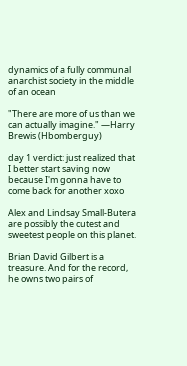dynamics of a fully communal anarchist society in the middle of an ocean

"There are more of us than we can actually imagine." —Harry Brewis (Hbomberguy)

day 1 verdict: just realized that I better start saving now because I'm gonna have to come back for another xoxo

Alex and Lindsay Small-Butera are possibly the cutest and sweetest people on this planet.

Brian David Gilbert is a treasure. And for the record, he owns two pairs of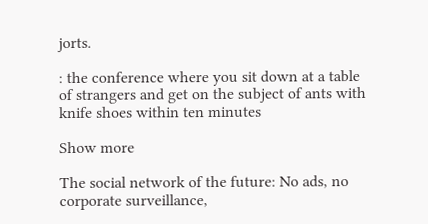jorts.

: the conference where you sit down at a table of strangers and get on the subject of ants with knife shoes within ten minutes

Show more

The social network of the future: No ads, no corporate surveillance,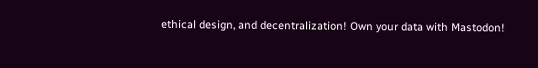ethical design, and decentralization! Own your data with Mastodon!